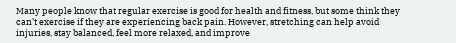Many people know that regular exercise is good for health and fitness, but some think they can’t exercise if they are experiencing back pain. However, stretching can help avoid injuries, stay balanced, feel more relaxed, and improve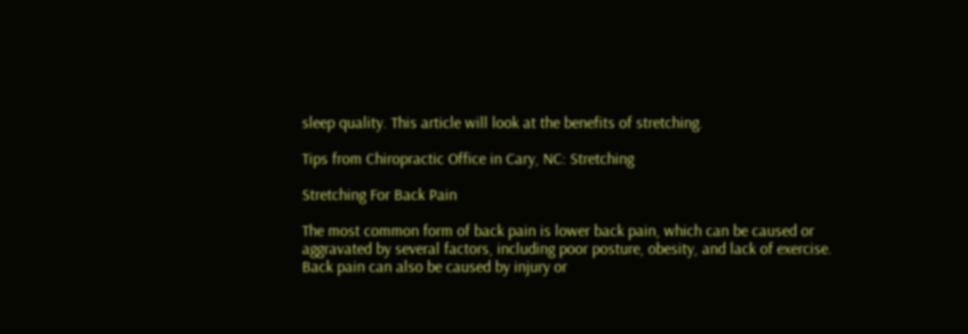sleep quality. This article will look at the benefits of stretching.

Tips from Chiropractic Office in Cary, NC: Stretching

Stretching For Back Pain

The most common form of back pain is lower back pain, which can be caused or aggravated by several factors, including poor posture, obesity, and lack of exercise. Back pain can also be caused by injury or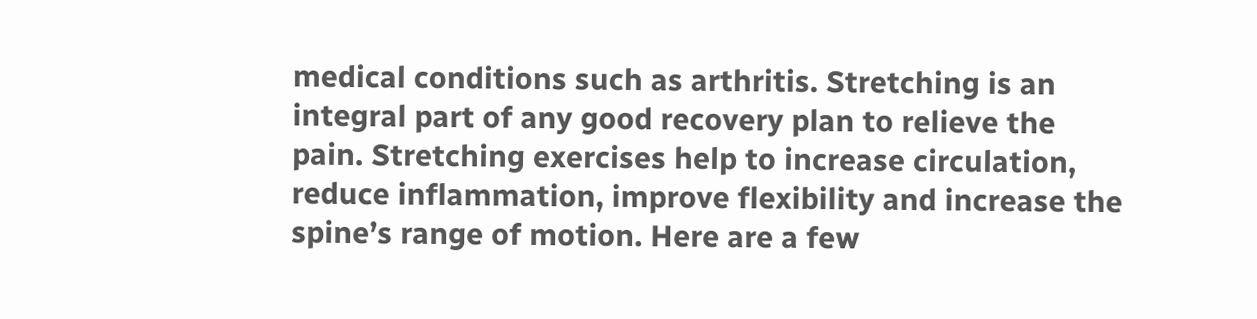medical conditions such as arthritis. Stretching is an integral part of any good recovery plan to relieve the pain. Stretching exercises help to increase circulation, reduce inflammation, improve flexibility and increase the spine’s range of motion. Here are a few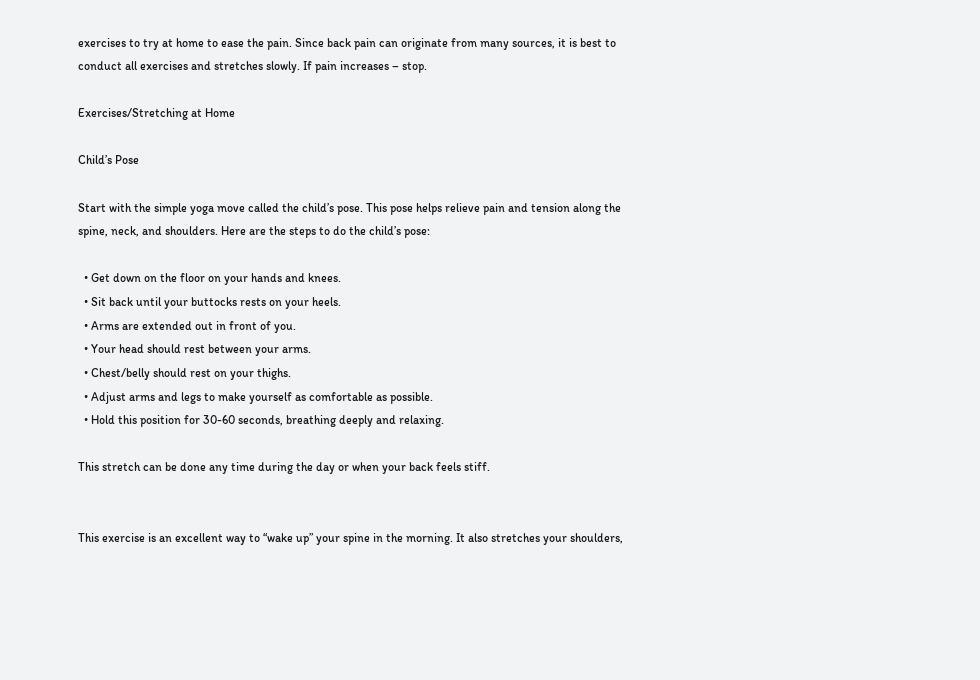exercises to try at home to ease the pain. Since back pain can originate from many sources, it is best to conduct all exercises and stretches slowly. If pain increases – stop.

Exercises/Stretching at Home

Child’s Pose

Start with the simple yoga move called the child’s pose. This pose helps relieve pain and tension along the spine, neck, and shoulders. Here are the steps to do the child’s pose:

  • Get down on the floor on your hands and knees.
  • Sit back until your buttocks rests on your heels.
  • Arms are extended out in front of you.
  • Your head should rest between your arms.
  • Chest/belly should rest on your thighs.
  • Adjust arms and legs to make yourself as comfortable as possible.
  • Hold this position for 30-60 seconds, breathing deeply and relaxing.

This stretch can be done any time during the day or when your back feels stiff.


This exercise is an excellent way to “wake up” your spine in the morning. It also stretches your shoulders,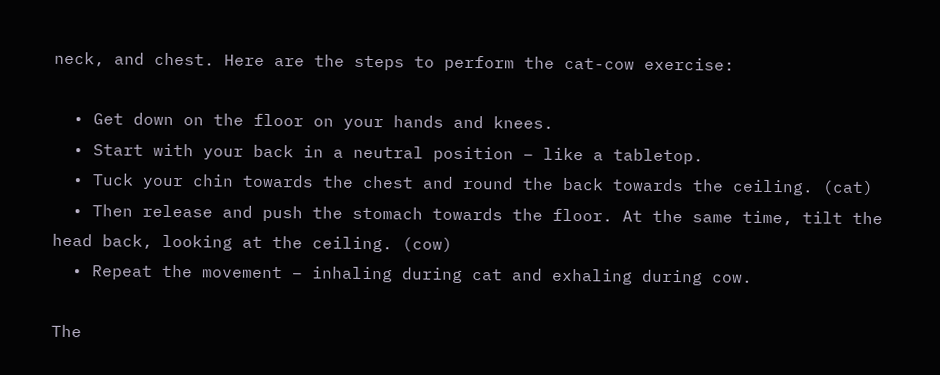neck, and chest. Here are the steps to perform the cat-cow exercise:

  • Get down on the floor on your hands and knees.
  • Start with your back in a neutral position – like a tabletop.
  • Tuck your chin towards the chest and round the back towards the ceiling. (cat)
  • Then release and push the stomach towards the floor. At the same time, tilt the head back, looking at the ceiling. (cow)
  • Repeat the movement – inhaling during cat and exhaling during cow.

The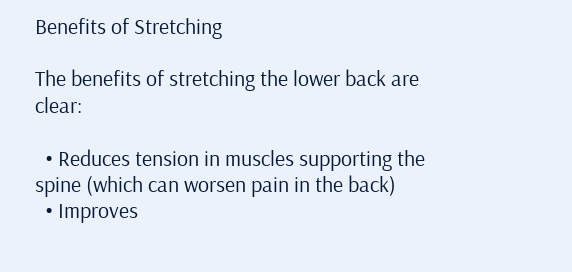Benefits of Stretching

The benefits of stretching the lower back are clear:

  • Reduces tension in muscles supporting the spine (which can worsen pain in the back)
  • Improves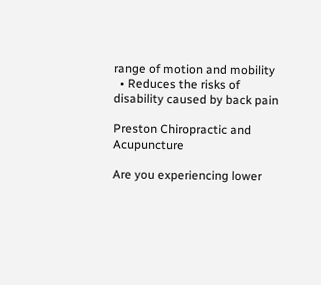range of motion and mobility
  • Reduces the risks of disability caused by back pain

Preston Chiropractic and Acupuncture

Are you experiencing lower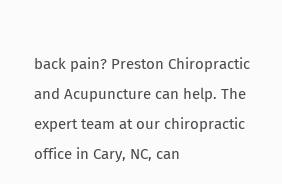back pain? Preston Chiropractic and Acupuncture can help. The expert team at our chiropractic office in Cary, NC, can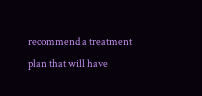recommend a treatment plan that will have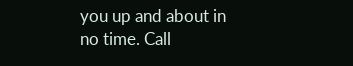you up and about in no time. Call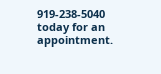919-238-5040 today for an appointment.